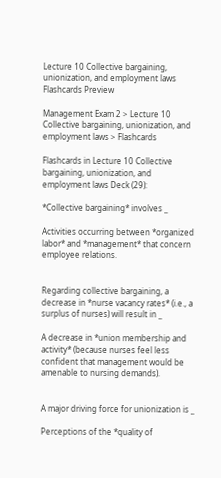Lecture 10 Collective bargaining, unionization, and employment laws Flashcards Preview

Management Exam 2 > Lecture 10 Collective bargaining, unionization, and employment laws > Flashcards

Flashcards in Lecture 10 Collective bargaining, unionization, and employment laws Deck (29):

*Collective bargaining* involves _

Activities occurring between *organized labor* and *management* that concern employee relations.


Regarding collective bargaining, a decrease in *nurse vacancy rates* (i.e., a surplus of nurses) will result in _

A decrease in *union membership and activity* (because nurses feel less confident that management would be amenable to nursing demands).


A major driving force for unionization is _

Perceptions of the *quality of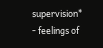supervision* - feelings of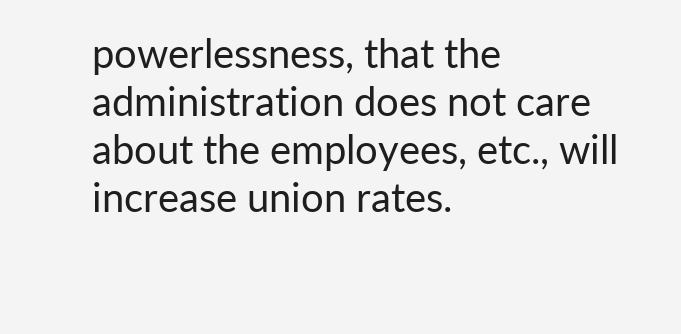powerlessness, that the administration does not care about the employees, etc., will increase union rates.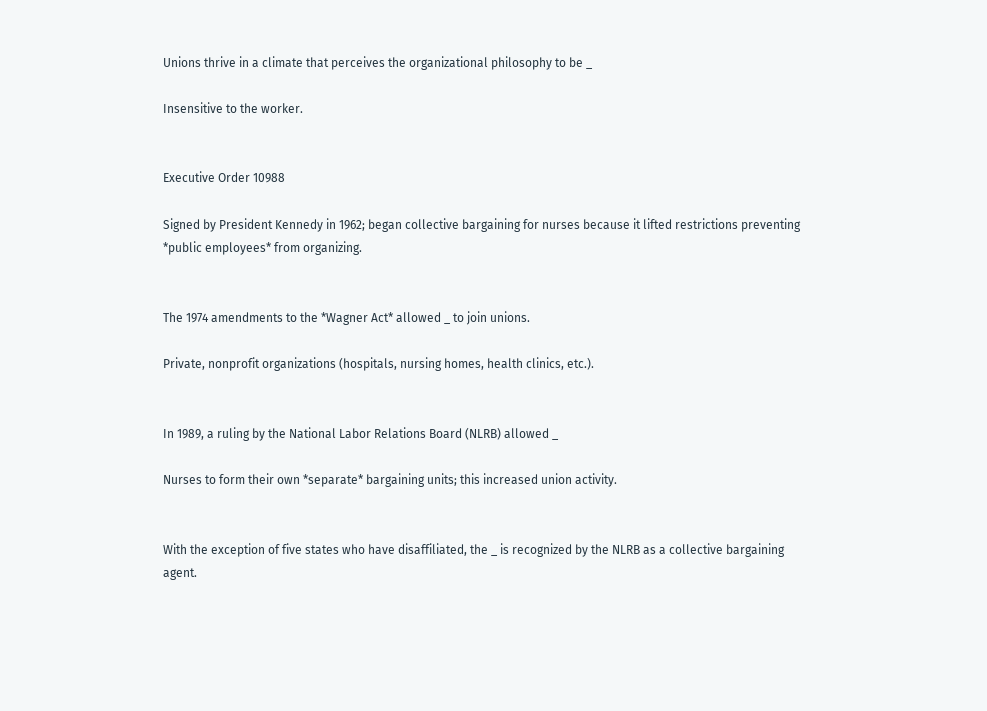Unions thrive in a climate that perceives the organizational philosophy to be _

Insensitive to the worker.


Executive Order 10988

Signed by President Kennedy in 1962; began collective bargaining for nurses because it lifted restrictions preventing *public employees* from organizing.


The 1974 amendments to the *Wagner Act* allowed _ to join unions.

Private, nonprofit organizations (hospitals, nursing homes, health clinics, etc.).


In 1989, a ruling by the National Labor Relations Board (NLRB) allowed _

Nurses to form their own *separate* bargaining units; this increased union activity.


With the exception of five states who have disaffiliated, the _ is recognized by the NLRB as a collective bargaining agent.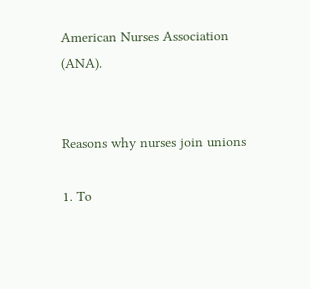American Nurses Association (ANA).


Reasons why nurses join unions

1. To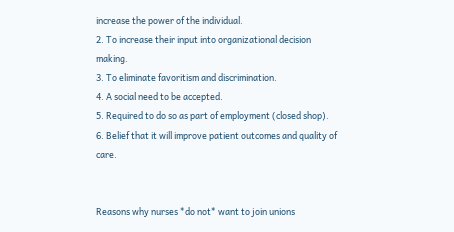increase the power of the individual.
2. To increase their input into organizational decision making.
3. To eliminate favoritism and discrimination.
4. A social need to be accepted.
5. Required to do so as part of employment (closed shop).
6. Belief that it will improve patient outcomes and quality of care.


Reasons why nurses *do not* want to join unions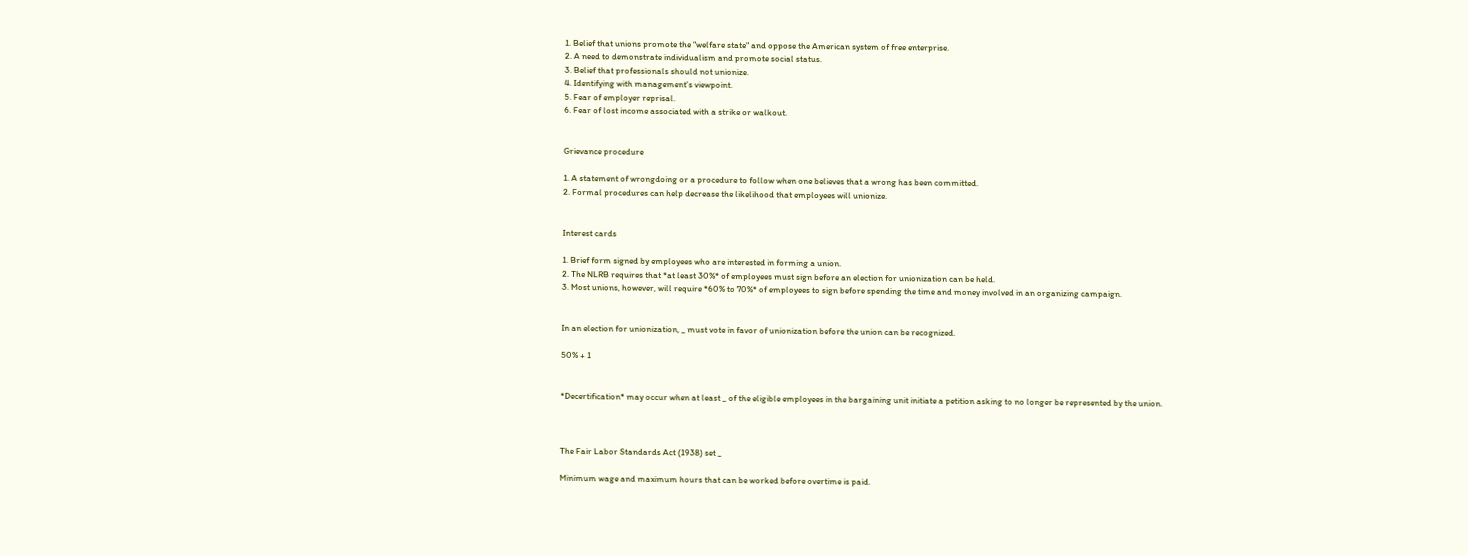1. Belief that unions promote the "welfare state" and oppose the American system of free enterprise.
2. A need to demonstrate individualism and promote social status.
3. Belief that professionals should not unionize.
4. Identifying with management's viewpoint.
5. Fear of employer reprisal.
6. Fear of lost income associated with a strike or walkout.


Grievance procedure

1. A statement of wrongdoing or a procedure to follow when one believes that a wrong has been committed.
2. Formal procedures can help decrease the likelihood that employees will unionize.


Interest cards

1. Brief form signed by employees who are interested in forming a union.
2. The NLRB requires that *at least 30%* of employees must sign before an election for unionization can be held.
3. Most unions, however, will require *60% to 70%* of employees to sign before spending the time and money involved in an organizing campaign.


In an election for unionization, _ must vote in favor of unionization before the union can be recognized.

50% + 1


*Decertification* may occur when at least _ of the eligible employees in the bargaining unit initiate a petition asking to no longer be represented by the union.



The Fair Labor Standards Act (1938) set _

Minimum wage and maximum hours that can be worked before overtime is paid.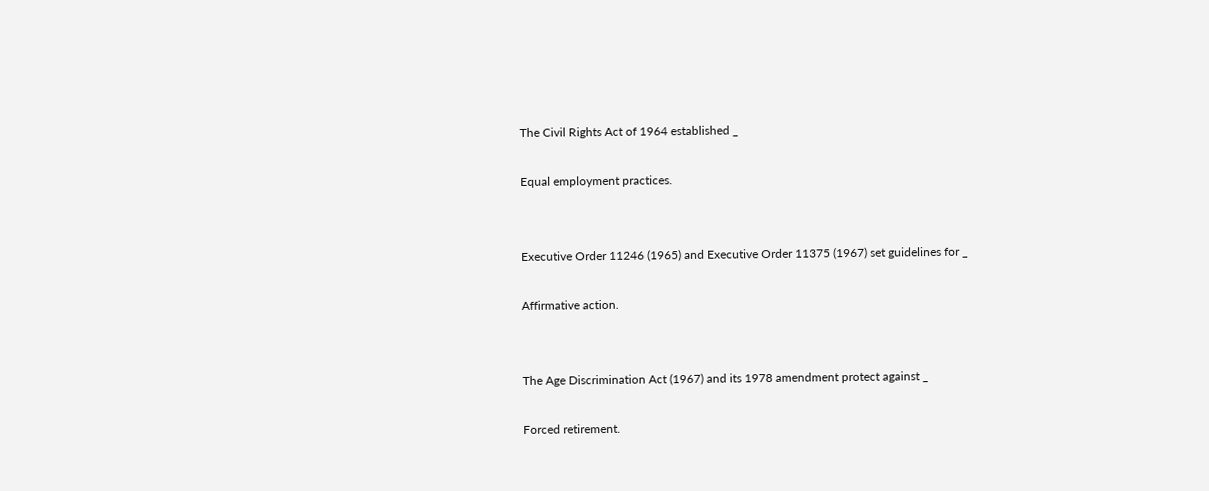The Civil Rights Act of 1964 established _

Equal employment practices.


Executive Order 11246 (1965) and Executive Order 11375 (1967) set guidelines for _

Affirmative action.


The Age Discrimination Act (1967) and its 1978 amendment protect against _

Forced retirement.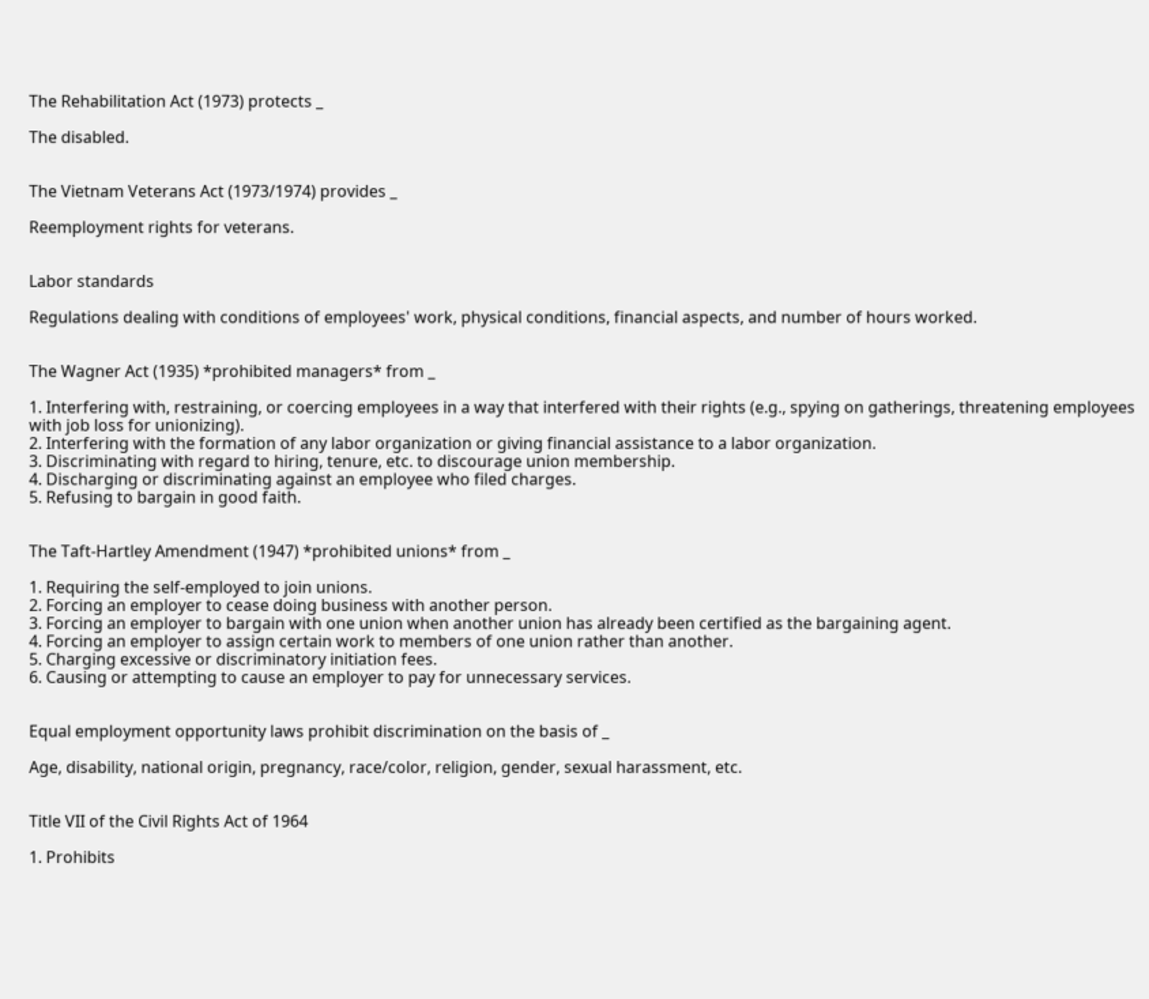The Rehabilitation Act (1973) protects _

The disabled.


The Vietnam Veterans Act (1973/1974) provides _

Reemployment rights for veterans.


Labor standards

Regulations dealing with conditions of employees' work, physical conditions, financial aspects, and number of hours worked.


The Wagner Act (1935) *prohibited managers* from _

1. Interfering with, restraining, or coercing employees in a way that interfered with their rights (e.g., spying on gatherings, threatening employees with job loss for unionizing).
2. Interfering with the formation of any labor organization or giving financial assistance to a labor organization.
3. Discriminating with regard to hiring, tenure, etc. to discourage union membership.
4. Discharging or discriminating against an employee who filed charges.
5. Refusing to bargain in good faith.


The Taft-Hartley Amendment (1947) *prohibited unions* from _

1. Requiring the self-employed to join unions.
2. Forcing an employer to cease doing business with another person.
3. Forcing an employer to bargain with one union when another union has already been certified as the bargaining agent.
4. Forcing an employer to assign certain work to members of one union rather than another.
5. Charging excessive or discriminatory initiation fees.
6. Causing or attempting to cause an employer to pay for unnecessary services.


Equal employment opportunity laws prohibit discrimination on the basis of _

Age, disability, national origin, pregnancy, race/color, religion, gender, sexual harassment, etc.


Title VII of the Civil Rights Act of 1964

1. Prohibits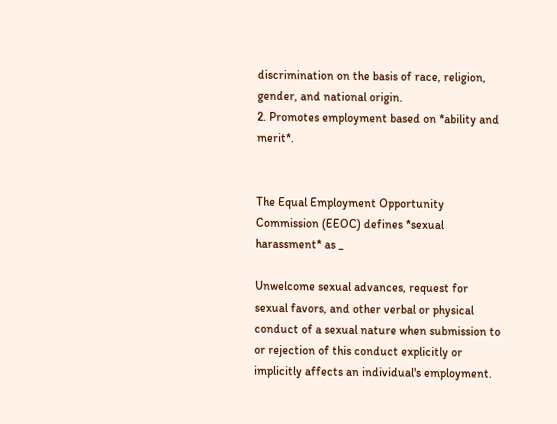discrimination on the basis of race, religion, gender, and national origin.
2. Promotes employment based on *ability and merit*.


The Equal Employment Opportunity Commission (EEOC) defines *sexual harassment* as _

Unwelcome sexual advances, request for sexual favors, and other verbal or physical conduct of a sexual nature when submission to or rejection of this conduct explicitly or implicitly affects an individual's employment.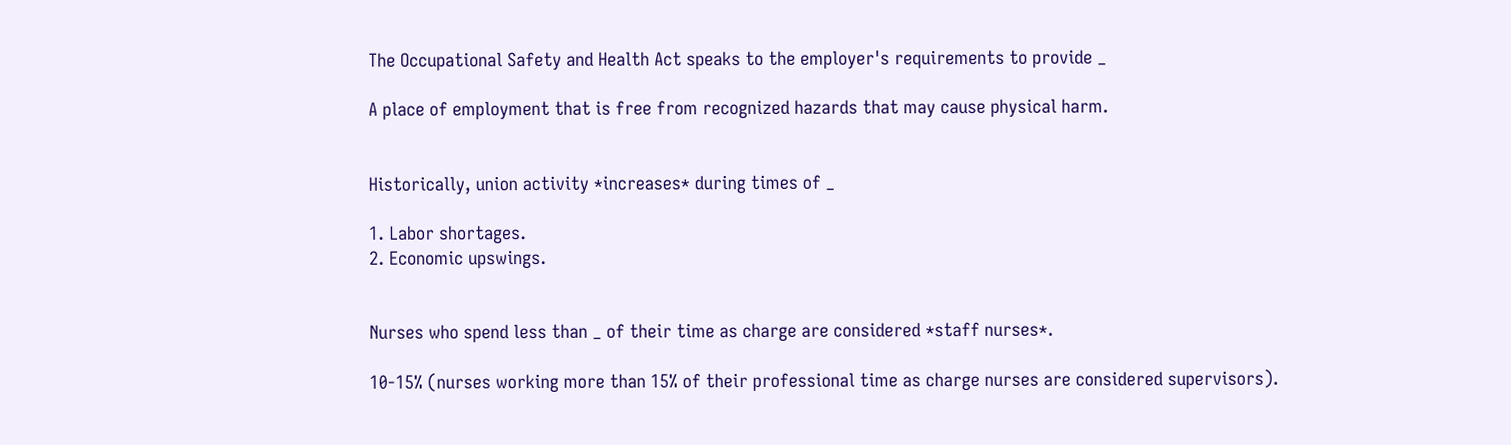The Occupational Safety and Health Act speaks to the employer's requirements to provide _

A place of employment that is free from recognized hazards that may cause physical harm.


Historically, union activity *increases* during times of _

1. Labor shortages.
2. Economic upswings.


Nurses who spend less than _ of their time as charge are considered *staff nurses*.

10-15% (nurses working more than 15% of their professional time as charge nurses are considered supervisors).